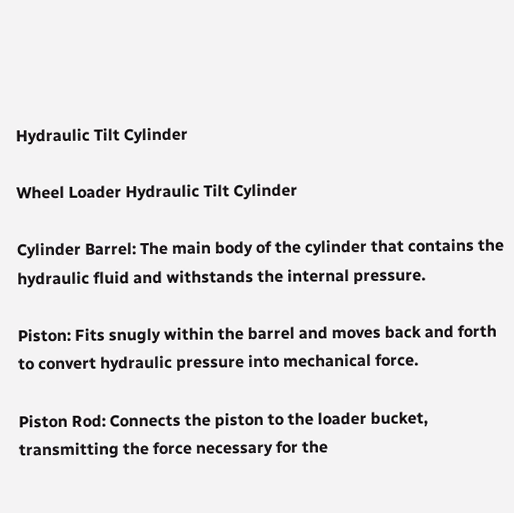Hydraulic Tilt Cylinder

Wheel Loader Hydraulic Tilt Cylinder

Cylinder Barrel: The main body of the cylinder that contains the hydraulic fluid and withstands the internal pressure.

Piston: Fits snugly within the barrel and moves back and forth to convert hydraulic pressure into mechanical force.

Piston Rod: Connects the piston to the loader bucket, transmitting the force necessary for the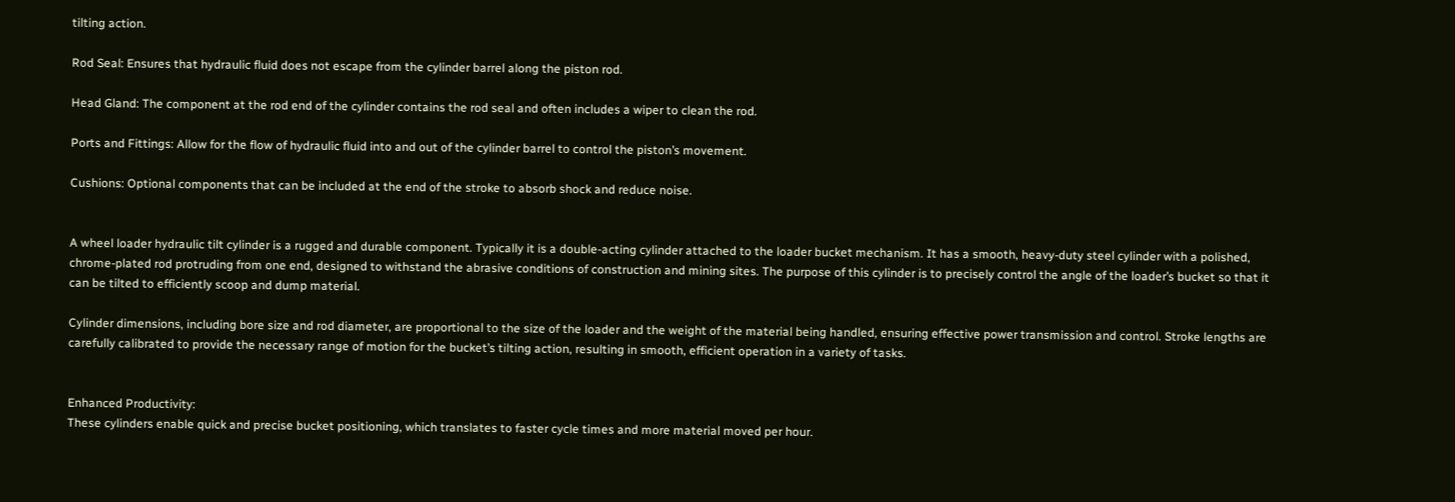tilting action.

Rod Seal: Ensures that hydraulic fluid does not escape from the cylinder barrel along the piston rod.

Head Gland: The component at the rod end of the cylinder contains the rod seal and often includes a wiper to clean the rod.

Ports and Fittings: Allow for the flow of hydraulic fluid into and out of the cylinder barrel to control the piston’s movement.

Cushions: Optional components that can be included at the end of the stroke to absorb shock and reduce noise.


A wheel loader hydraulic tilt cylinder is a rugged and durable component. Typically it is a double-acting cylinder attached to the loader bucket mechanism. It has a smooth, heavy-duty steel cylinder with a polished, chrome-plated rod protruding from one end, designed to withstand the abrasive conditions of construction and mining sites. The purpose of this cylinder is to precisely control the angle of the loader’s bucket so that it can be tilted to efficiently scoop and dump material.

Cylinder dimensions, including bore size and rod diameter, are proportional to the size of the loader and the weight of the material being handled, ensuring effective power transmission and control. Stroke lengths are carefully calibrated to provide the necessary range of motion for the bucket’s tilting action, resulting in smooth, efficient operation in a variety of tasks.


Enhanced Productivity:
These cylinders enable quick and precise bucket positioning, which translates to faster cycle times and more material moved per hour.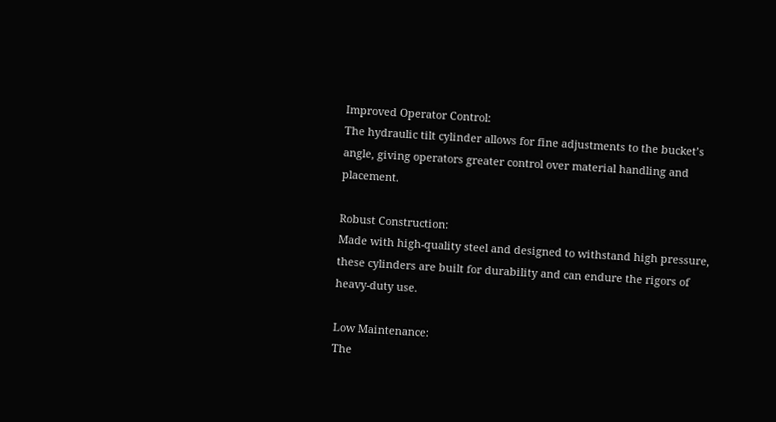Improved Operator Control:
The hydraulic tilt cylinder allows for fine adjustments to the bucket’s angle, giving operators greater control over material handling and placement.

Robust Construction:
Made with high-quality steel and designed to withstand high pressure, these cylinders are built for durability and can endure the rigors of heavy-duty use.

Low Maintenance:
The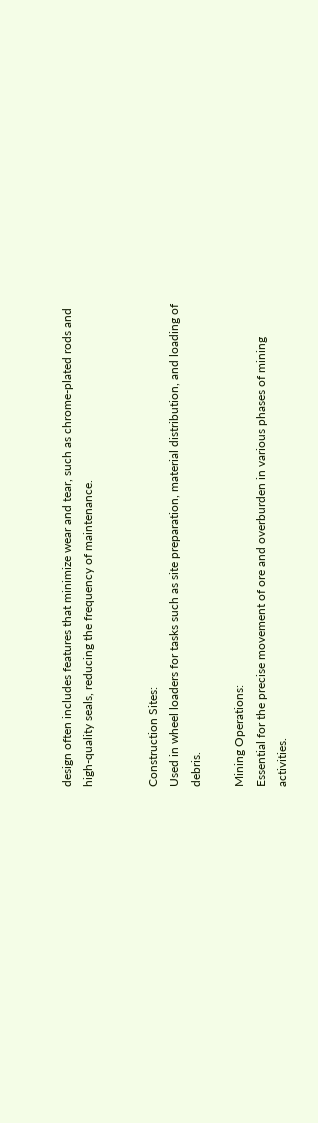design often includes features that minimize wear and tear, such as chrome-plated rods and high-quality seals, reducing the frequency of maintenance.


Construction Sites:
Used in wheel loaders for tasks such as site preparation, material distribution, and loading of debris.

Mining Operations:
Essential for the precise movement of ore and overburden in various phases of mining activities.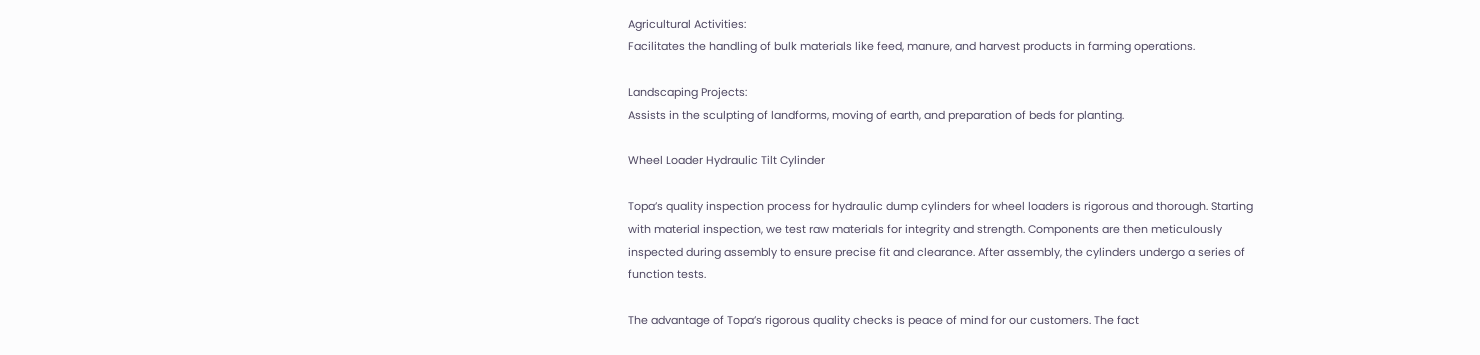Agricultural Activities:
Facilitates the handling of bulk materials like feed, manure, and harvest products in farming operations.

Landscaping Projects:
Assists in the sculpting of landforms, moving of earth, and preparation of beds for planting.

Wheel Loader Hydraulic Tilt Cylinder

Topa’s quality inspection process for hydraulic dump cylinders for wheel loaders is rigorous and thorough. Starting with material inspection, we test raw materials for integrity and strength. Components are then meticulously inspected during assembly to ensure precise fit and clearance. After assembly, the cylinders undergo a series of function tests.

The advantage of Topa’s rigorous quality checks is peace of mind for our customers. The fact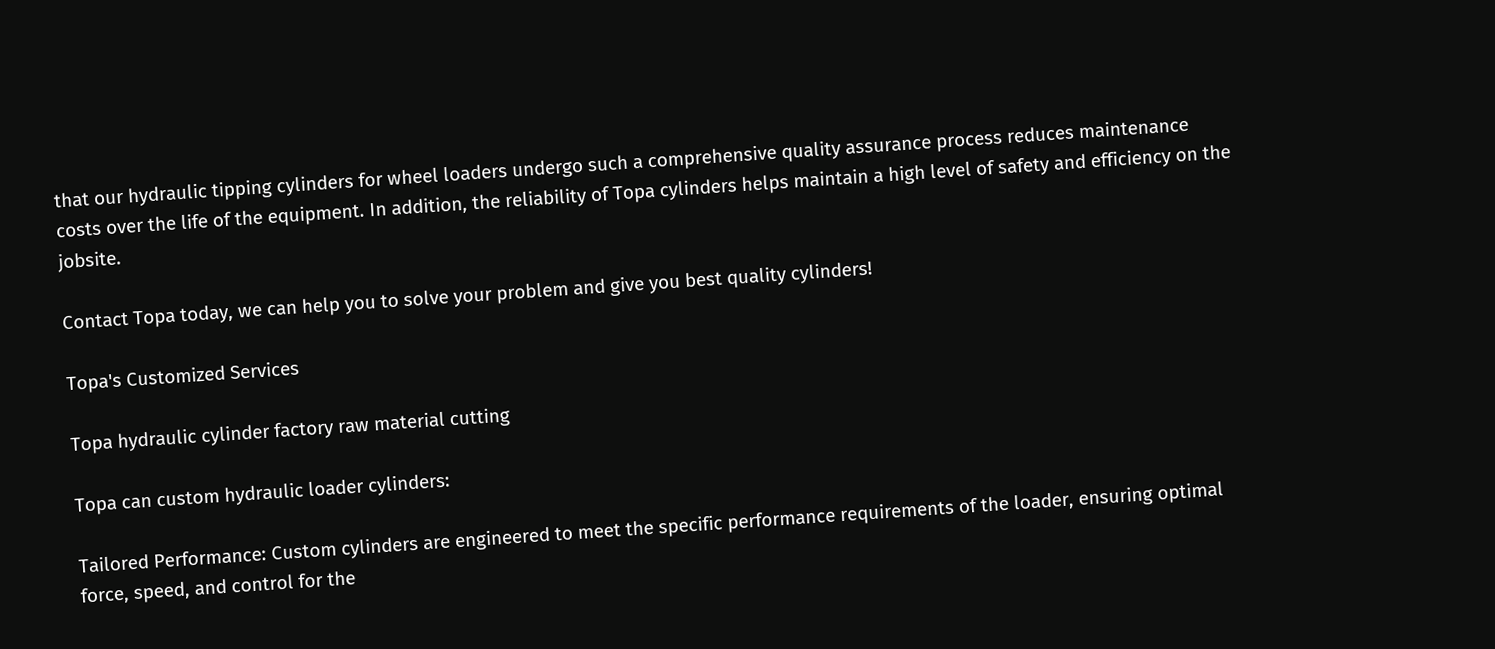that our hydraulic tipping cylinders for wheel loaders undergo such a comprehensive quality assurance process reduces maintenance costs over the life of the equipment. In addition, the reliability of Topa cylinders helps maintain a high level of safety and efficiency on the jobsite.

Contact Topa today, we can help you to solve your problem and give you best quality cylinders!

Topa's Customized Services

Topa hydraulic cylinder factory raw material cutting

Topa can custom hydraulic loader cylinders:

Tailored Performance: Custom cylinders are engineered to meet the specific performance requirements of the loader, ensuring optimal force, speed, and control for the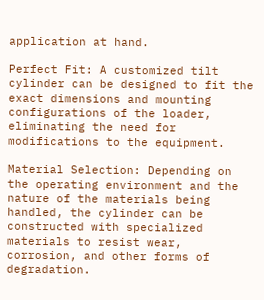application at hand.

Perfect Fit: A customized tilt cylinder can be designed to fit the exact dimensions and mounting configurations of the loader, eliminating the need for modifications to the equipment.

Material Selection: Depending on the operating environment and the nature of the materials being handled, the cylinder can be constructed with specialized materials to resist wear, corrosion, and other forms of degradation.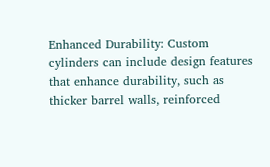Enhanced Durability: Custom cylinders can include design features that enhance durability, such as thicker barrel walls, reinforced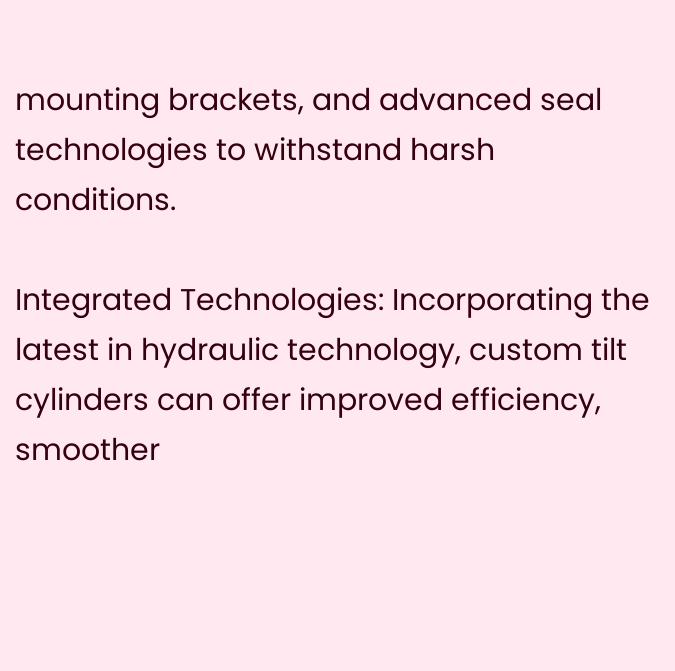mounting brackets, and advanced seal technologies to withstand harsh conditions.

Integrated Technologies: Incorporating the latest in hydraulic technology, custom tilt cylinders can offer improved efficiency, smoother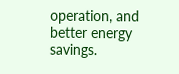operation, and better energy savings.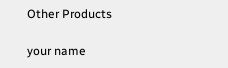Other Products

your name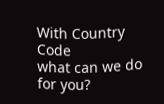With Country Code
what can we do for you?